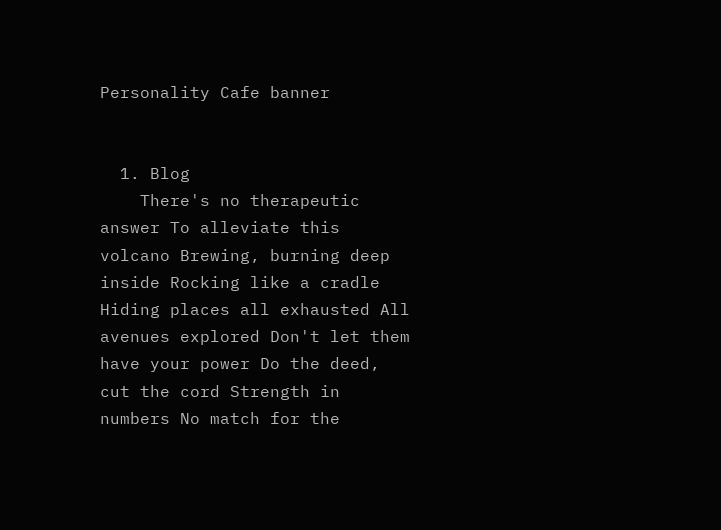Personality Cafe banner


  1. Blog
    There's no therapeutic answer To alleviate this volcano Brewing, burning deep inside Rocking like a cradle Hiding places all exhausted All avenues explored Don't let them have your power Do the deed, cut the cord Strength in numbers No match for the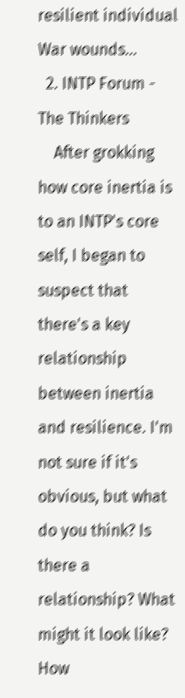resilient individual War wounds...
  2. INTP Forum - The Thinkers
    After grokking how core inertia is to an INTP's core self, I began to suspect that there's a key relationship between inertia and resilience. I'm not sure if it's obvious, but what do you think? Is there a relationship? What might it look like? How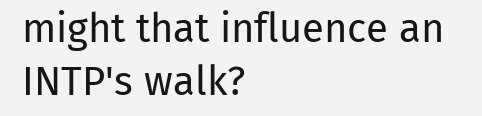might that influence an INTP's walk?